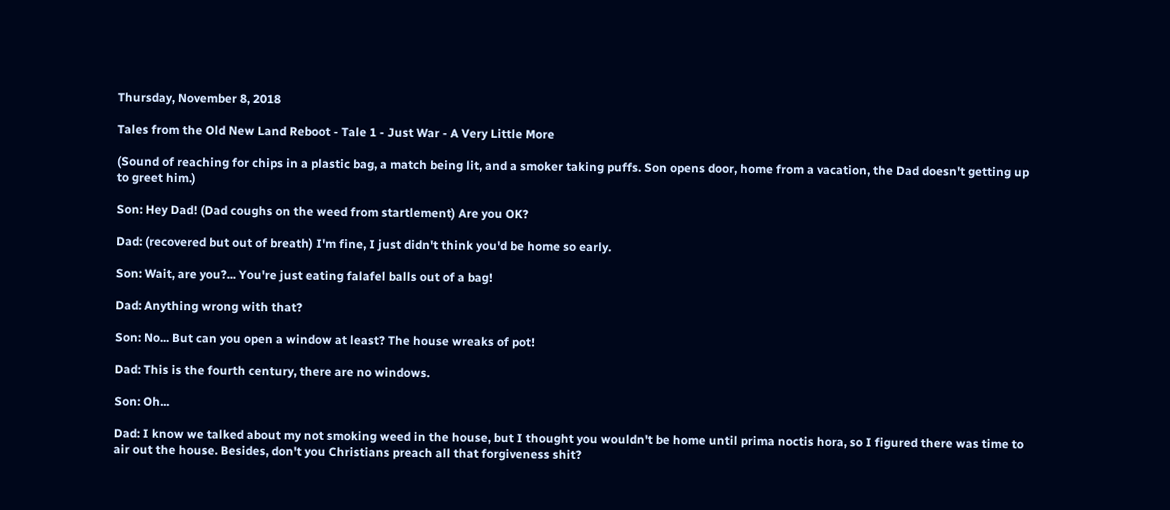Thursday, November 8, 2018

Tales from the Old New Land Reboot - Tale 1 - Just War - A Very Little More

(Sound of reaching for chips in a plastic bag, a match being lit, and a smoker taking puffs. Son opens door, home from a vacation, the Dad doesn't getting up to greet him.)

Son: Hey Dad! (Dad coughs on the weed from startlement) Are you OK?

Dad: (recovered but out of breath) I'm fine, I just didn't think you'd be home so early.

Son: Wait, are you?... You're just eating falafel balls out of a bag!

Dad: Anything wrong with that?

Son: No... But can you open a window at least? The house wreaks of pot!

Dad: This is the fourth century, there are no windows.

Son: Oh...

Dad: I know we talked about my not smoking weed in the house, but I thought you wouldn't be home until prima noctis hora, so I figured there was time to air out the house. Besides, don't you Christians preach all that forgiveness shit?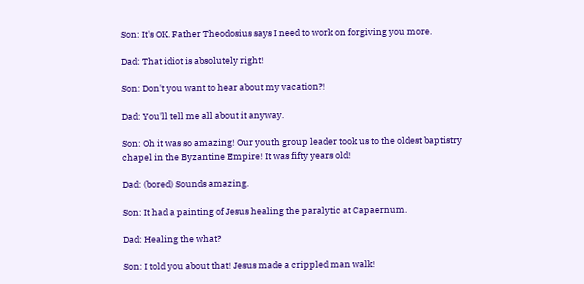Son: It's OK. Father Theodosius says I need to work on forgiving you more.

Dad: That idiot is absolutely right!

Son: Don't you want to hear about my vacation?!

Dad: You'll tell me all about it anyway.

Son: Oh it was so amazing! Our youth group leader took us to the oldest baptistry chapel in the Byzantine Empire! It was fifty years old!

Dad: (bored) Sounds amazing.

Son: It had a painting of Jesus healing the paralytic at Capaernum.

Dad: Healing the what?

Son: I told you about that! Jesus made a crippled man walk!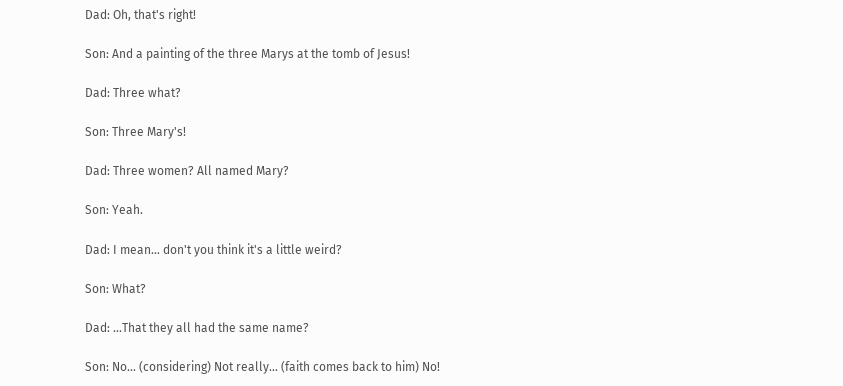Dad: Oh, that's right!

Son: And a painting of the three Marys at the tomb of Jesus!

Dad: Three what?

Son: Three Mary's!

Dad: Three women? All named Mary?

Son: Yeah.

Dad: I mean... don't you think it's a little weird?

Son: What?

Dad: ...That they all had the same name?

Son: No... (considering) Not really... (faith comes back to him) No!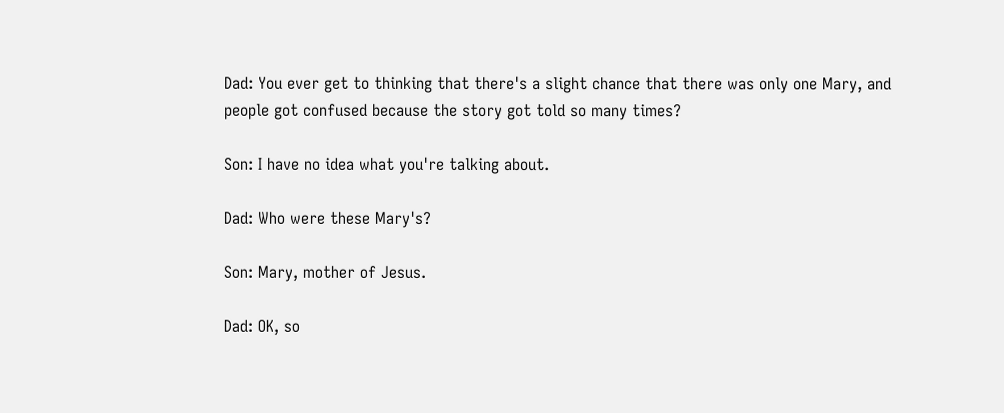Dad: You ever get to thinking that there's a slight chance that there was only one Mary, and people got confused because the story got told so many times?

Son: I have no idea what you're talking about.

Dad: Who were these Mary's?

Son: Mary, mother of Jesus.

Dad: OK, so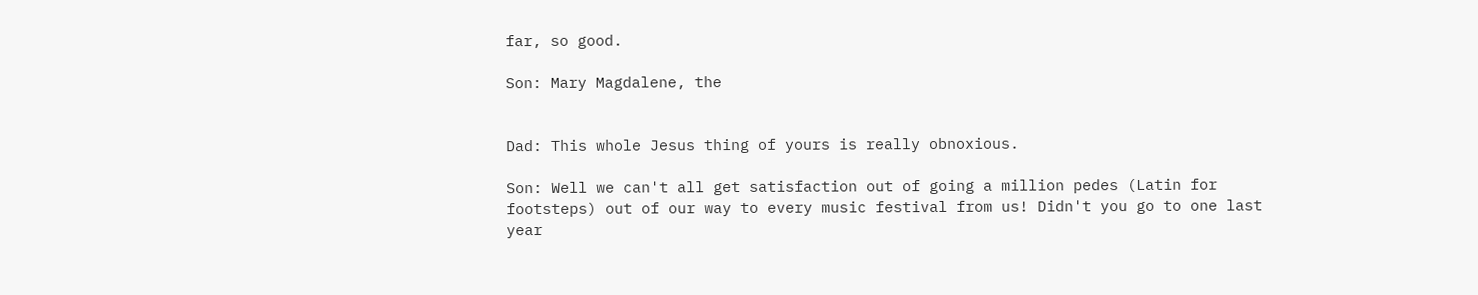far, so good.

Son: Mary Magdalene, the


Dad: This whole Jesus thing of yours is really obnoxious.

Son: Well we can't all get satisfaction out of going a million pedes (Latin for footsteps) out of our way to every music festival from us! Didn't you go to one last year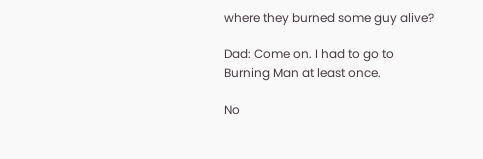where they burned some guy alive?

Dad: Come on. I had to go to Burning Man at least once.

No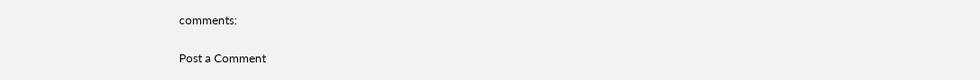comments:

Post a Comment